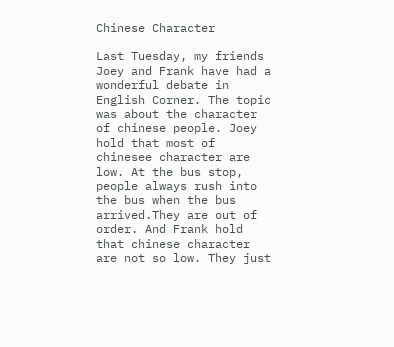Chinese Character

Last Tuesday, my friends Joey and Frank have had a wonderful debate in English Corner. The topic was about the character of chinese people. Joey hold that most of chinesee character are low. At the bus stop, people always rush into the bus when the bus arrived.They are out of order. And Frank hold that chinese character are not so low. They just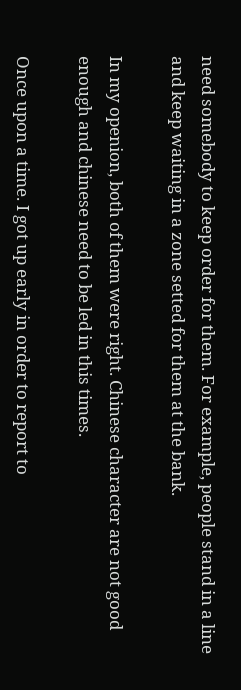need somebody to keep order for them. For example, people stand in a line and keep waiting in a zone setted for them at the bank.

In my openion, both of them were right. Chinese character are not good enough and chinese need to be led in this times.

Once upon a time. I got up early in order to report to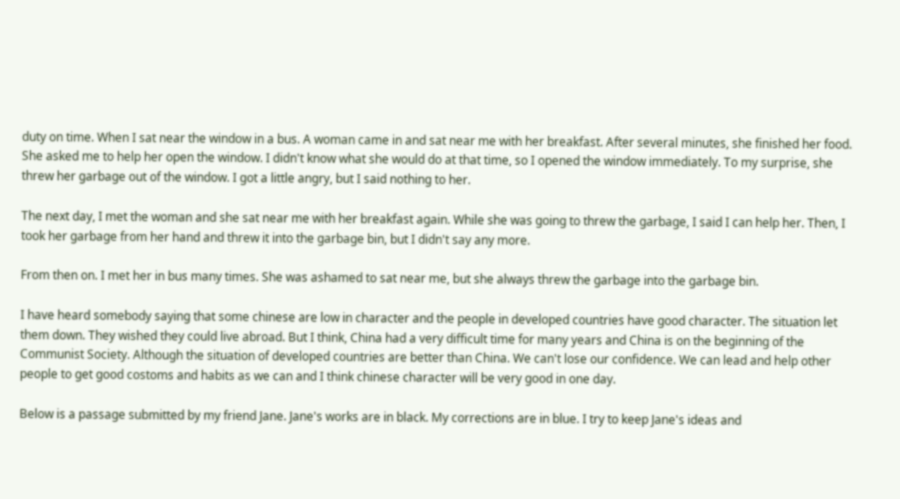duty on time. When I sat near the window in a bus. A woman came in and sat near me with her breakfast. After several minutes, she finished her food. She asked me to help her open the window. I didn't know what she would do at that time, so I opened the window immediately. To my surprise, she threw her garbage out of the window. I got a little angry, but I said nothing to her.

The next day, I met the woman and she sat near me with her breakfast again. While she was going to threw the garbage, I said I can help her. Then, I took her garbage from her hand and threw it into the garbage bin, but I didn't say any more.

From then on. I met her in bus many times. She was ashamed to sat near me, but she always threw the garbage into the garbage bin.

I have heard somebody saying that some chinese are low in character and the people in developed countries have good character. The situation let them down. They wished they could live abroad. But I think, China had a very difficult time for many years and China is on the beginning of the Communist Society. Although the situation of developed countries are better than China. We can't lose our confidence. We can lead and help other people to get good costoms and habits as we can and I think chinese character will be very good in one day.

Below is a passage submitted by my friend Jane. Jane's works are in black. My corrections are in blue. I try to keep Jane's ideas and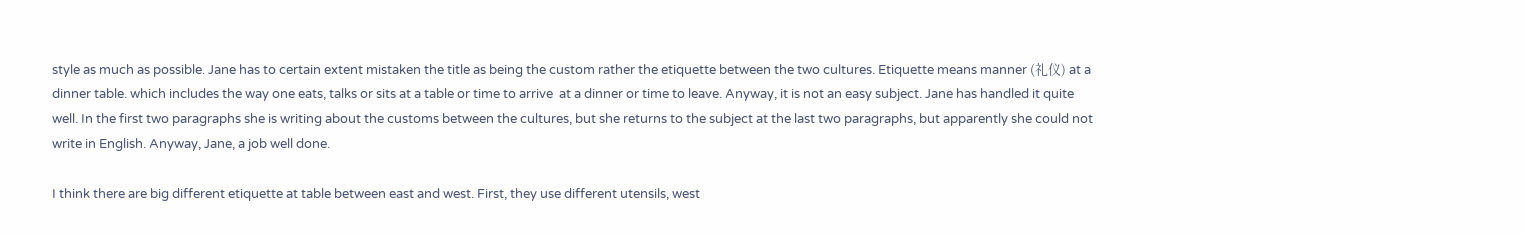style as much as possible. Jane has to certain extent mistaken the title as being the custom rather the etiquette between the two cultures. Etiquette means manner (礼仪) at a dinner table. which includes the way one eats, talks or sits at a table or time to arrive  at a dinner or time to leave. Anyway, it is not an easy subject. Jane has handled it quite well. In the first two paragraphs she is writing about the customs between the cultures, but she returns to the subject at the last two paragraphs, but apparently she could not write in English. Anyway, Jane, a job well done.

I think there are big different etiquette at table between east and west. First, they use different utensils, west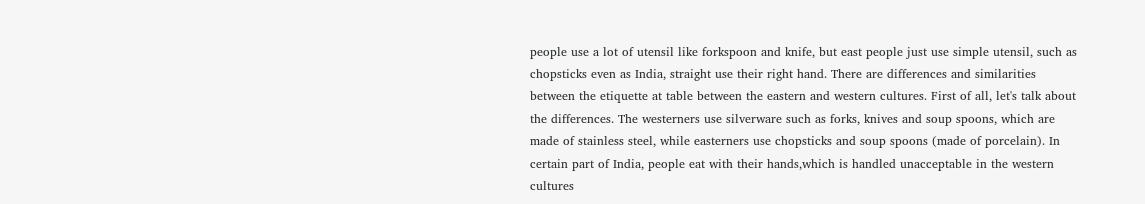people use a lot of utensil like forkspoon and knife, but east people just use simple utensil, such as chopsticks even as India, straight use their right hand. There are differences and similarities between the etiquette at table between the eastern and western cultures. First of all, let's talk about the differences. The westerners use silverware such as forks, knives and soup spoons, which are made of stainless steel, while easterners use chopsticks and soup spoons (made of porcelain). In certain part of India, people eat with their hands,which is handled unacceptable in the western cultures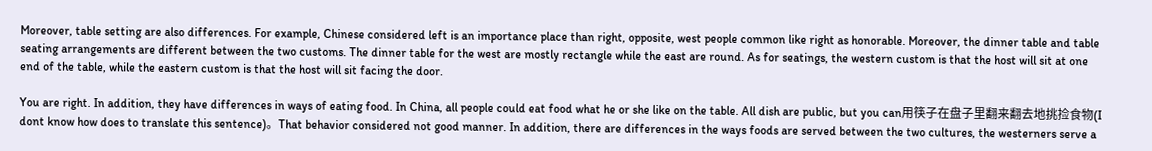Moreover, table setting are also differences. For example, Chinese considered left is an importance place than right, opposite, west people common like right as honorable. Moreover, the dinner table and table seating arrangements are different between the two customs. The dinner table for the west are mostly rectangle while the east are round. As for seatings, the western custom is that the host will sit at one end of the table, while the eastern custom is that the host will sit facing the door.

You are right. In addition, they have differences in ways of eating food. In China, all people could eat food what he or she like on the table. All dish are public, but you can用筷子在盘子里翻来翻去地挑捡食物(I dont know how does to translate this sentence)。That behavior considered not good manner. In addition, there are differences in the ways foods are served between the two cultures, the westerners serve a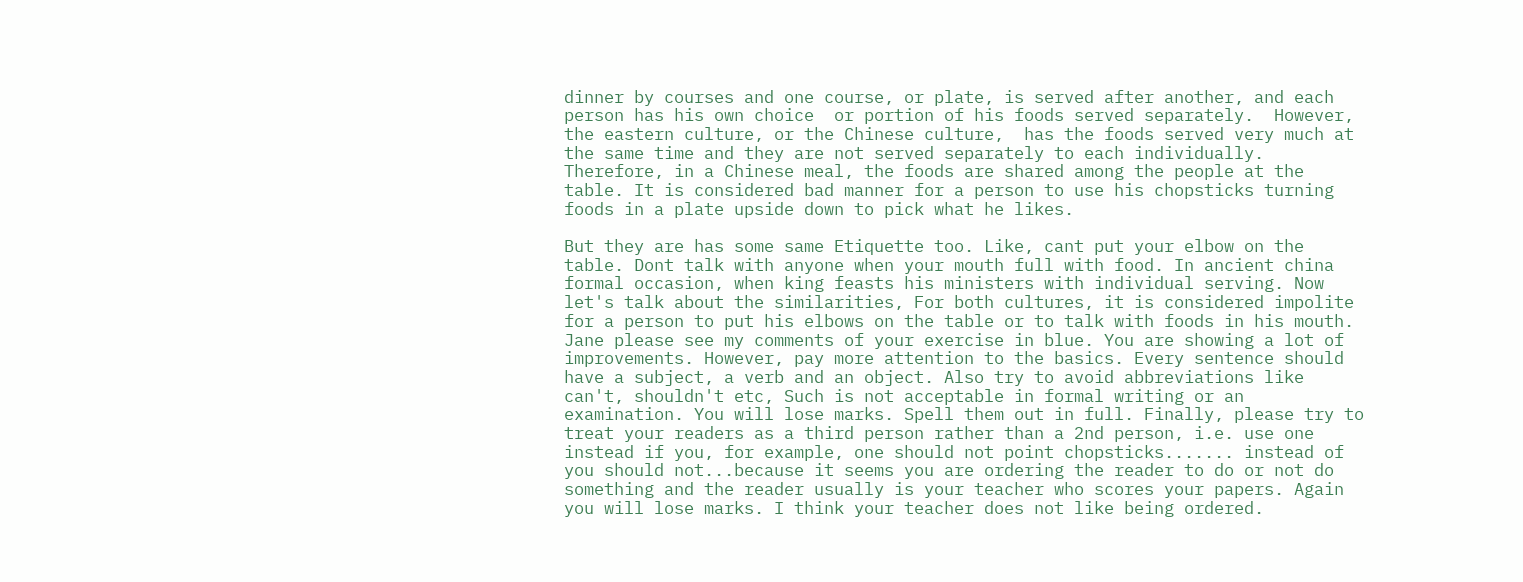dinner by courses and one course, or plate, is served after another, and each person has his own choice  or portion of his foods served separately.  However, the eastern culture, or the Chinese culture,  has the foods served very much at the same time and they are not served separately to each individually. Therefore, in a Chinese meal, the foods are shared among the people at the table. It is considered bad manner for a person to use his chopsticks turning foods in a plate upside down to pick what he likes.

But they are has some same Etiquette too. Like, cant put your elbow on the table. Dont talk with anyone when your mouth full with food. In ancient china formal occasion, when king feasts his ministers with individual serving. Now let's talk about the similarities, For both cultures, it is considered impolite for a person to put his elbows on the table or to talk with foods in his mouth.
Jane please see my comments of your exercise in blue. You are showing a lot of improvements. However, pay more attention to the basics. Every sentence should have a subject, a verb and an object. Also try to avoid abbreviations like can't, shouldn't etc, Such is not acceptable in formal writing or an examination. You will lose marks. Spell them out in full. Finally, please try to treat your readers as a third person rather than a 2nd person, i.e. use one instead if you, for example, one should not point chopsticks....... instead of you should not...because it seems you are ordering the reader to do or not do something and the reader usually is your teacher who scores your papers. Again you will lose marks. I think your teacher does not like being ordered.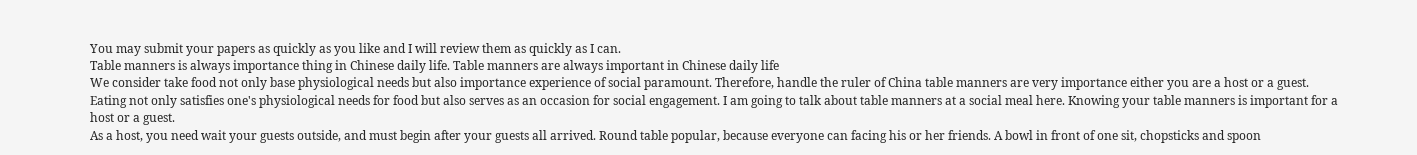You may submit your papers as quickly as you like and I will review them as quickly as I can.
Table manners is always importance thing in Chinese daily life. Table manners are always important in Chinese daily life
We consider take food not only base physiological needs but also importance experience of social paramount. Therefore, handle the ruler of China table manners are very importance either you are a host or a guest. Eating not only satisfies one's physiological needs for food but also serves as an occasion for social engagement. I am going to talk about table manners at a social meal here. Knowing your table manners is important for a host or a guest.
As a host, you need wait your guests outside, and must begin after your guests all arrived. Round table popular, because everyone can facing his or her friends. A bowl in front of one sit, chopsticks and spoon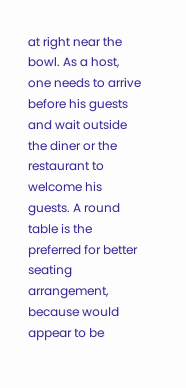at right near the bowl. As a host, one needs to arrive before his guests and wait outside the diner or the restaurant to welcome his guests. A round table is the preferred for better seating arrangement, because would appear to be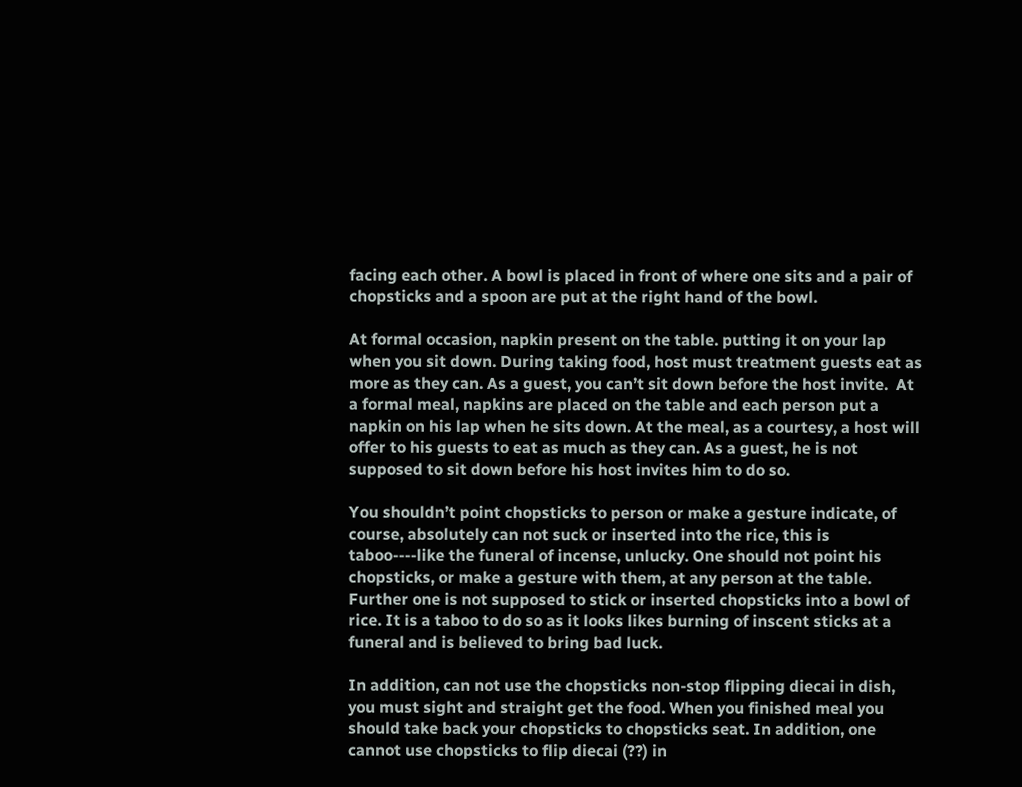facing each other. A bowl is placed in front of where one sits and a pair of chopsticks and a spoon are put at the right hand of the bowl.

At formal occasion, napkin present on the table. putting it on your lap when you sit down. During taking food, host must treatment guests eat as more as they can. As a guest, you can’t sit down before the host invite.  At a formal meal, napkins are placed on the table and each person put a napkin on his lap when he sits down. At the meal, as a courtesy, a host will offer to his guests to eat as much as they can. As a guest, he is not supposed to sit down before his host invites him to do so.

You shouldn’t point chopsticks to person or make a gesture indicate, of course, absolutely can not suck or inserted into the rice, this is taboo----like the funeral of incense, unlucky. One should not point his chopsticks, or make a gesture with them, at any person at the table. Further one is not supposed to stick or inserted chopsticks into a bowl of rice. It is a taboo to do so as it looks likes burning of inscent sticks at a funeral and is believed to bring bad luck.

In addition, can not use the chopsticks non-stop flipping diecai in dish, you must sight and straight get the food. When you finished meal you should take back your chopsticks to chopsticks seat. In addition, one cannot use chopsticks to flip diecai (??) in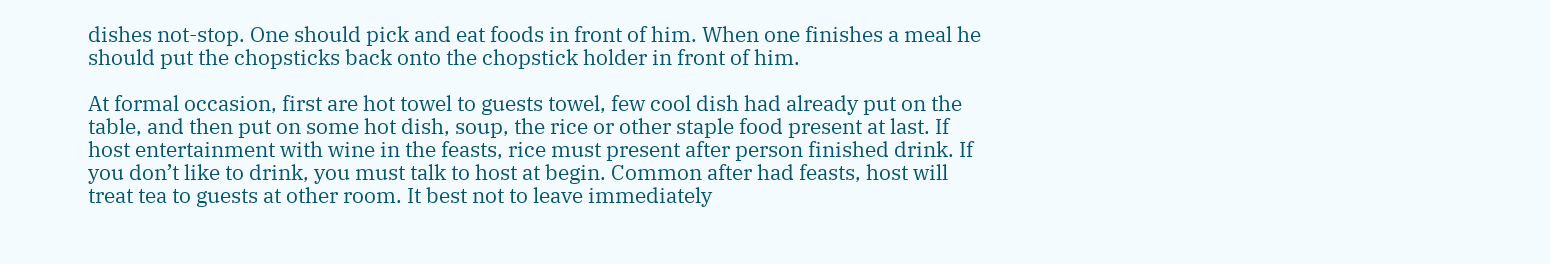dishes not-stop. One should pick and eat foods in front of him. When one finishes a meal he should put the chopsticks back onto the chopstick holder in front of him.

At formal occasion, first are hot towel to guests towel, few cool dish had already put on the table, and then put on some hot dish, soup, the rice or other staple food present at last. If host entertainment with wine in the feasts, rice must present after person finished drink. If you don’t like to drink, you must talk to host at begin. Common after had feasts, host will treat tea to guests at other room. It best not to leave immediately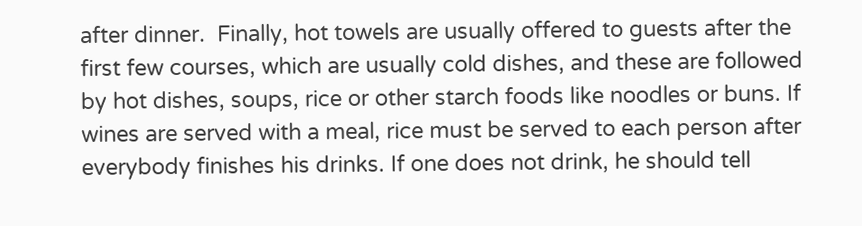after dinner.  Finally, hot towels are usually offered to guests after the first few courses, which are usually cold dishes, and these are followed by hot dishes, soups, rice or other starch foods like noodles or buns. If wines are served with a meal, rice must be served to each person after everybody finishes his drinks. If one does not drink, he should tell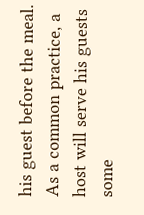his guest before the meal. As a common practice, a host will serve his guests some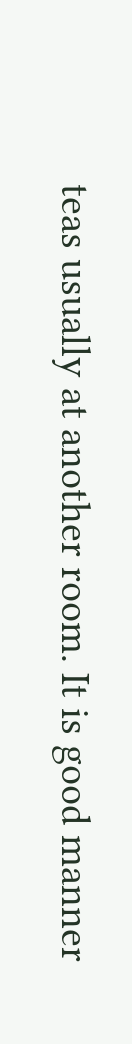teas usually at another room. It is good manner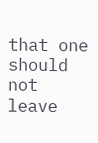that one should not leave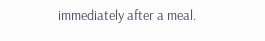immediately after a meal.